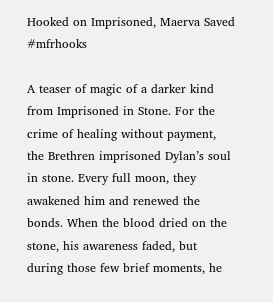Hooked on Imprisoned, Maerva Saved #mfrhooks

A teaser of magic of a darker kind from Imprisoned in Stone. For the crime of healing without payment, the Brethren imprisoned Dylan’s soul in stone. Every full moon, they awakened him and renewed the bonds. When the blood dried on the stone, his awareness faded, but during those few brief moments, he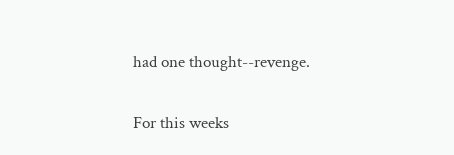had one thought--revenge.

For this weeks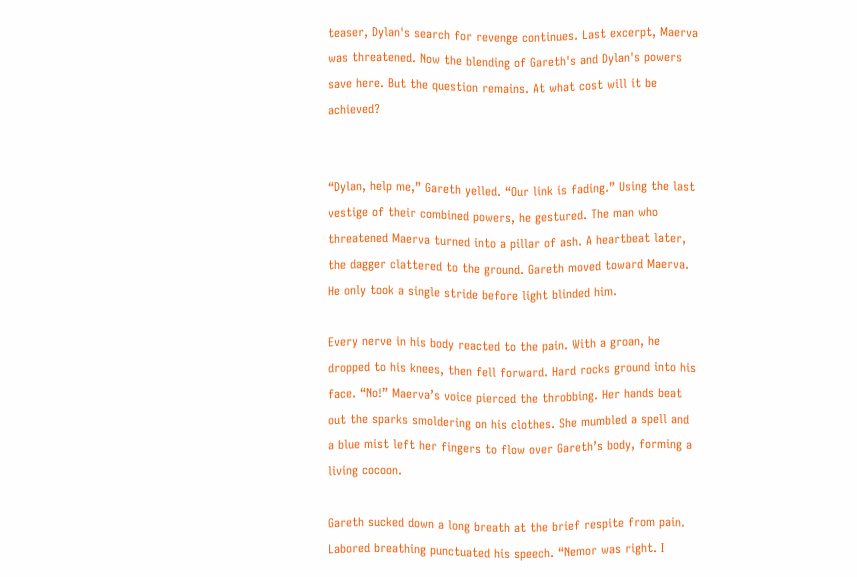teaser, Dylan's search for revenge continues. Last excerpt, Maerva was threatened. Now the blending of Gareth's and Dylan's powers save here. But the question remains. At what cost will it be achieved?


“Dylan, help me,” Gareth yelled. “Our link is fading.” Using the last vestige of their combined powers, he gestured. The man who threatened Maerva turned into a pillar of ash. A heartbeat later, the dagger clattered to the ground. Gareth moved toward Maerva. He only took a single stride before light blinded him.

Every nerve in his body reacted to the pain. With a groan, he dropped to his knees, then fell forward. Hard rocks ground into his face. “No!” Maerva’s voice pierced the throbbing. Her hands beat out the sparks smoldering on his clothes. She mumbled a spell and a blue mist left her fingers to flow over Gareth’s body, forming a living cocoon.

Gareth sucked down a long breath at the brief respite from pain. Labored breathing punctuated his speech. “Nemor was right. I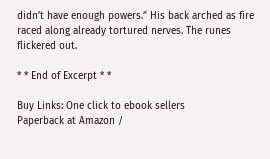didn’t have enough powers.” His back arched as fire raced along already tortured nerves. The runes flickered out.

* * End of Excerpt * *

Buy Links: One click to ebook sellers
Paperback at Amazon /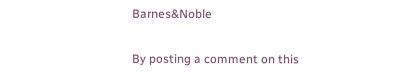Barnes&Noble


By posting a comment on this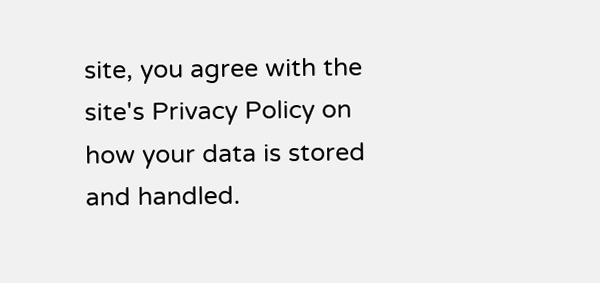site, you agree with the site's Privacy Policy on how your data is stored and handled.